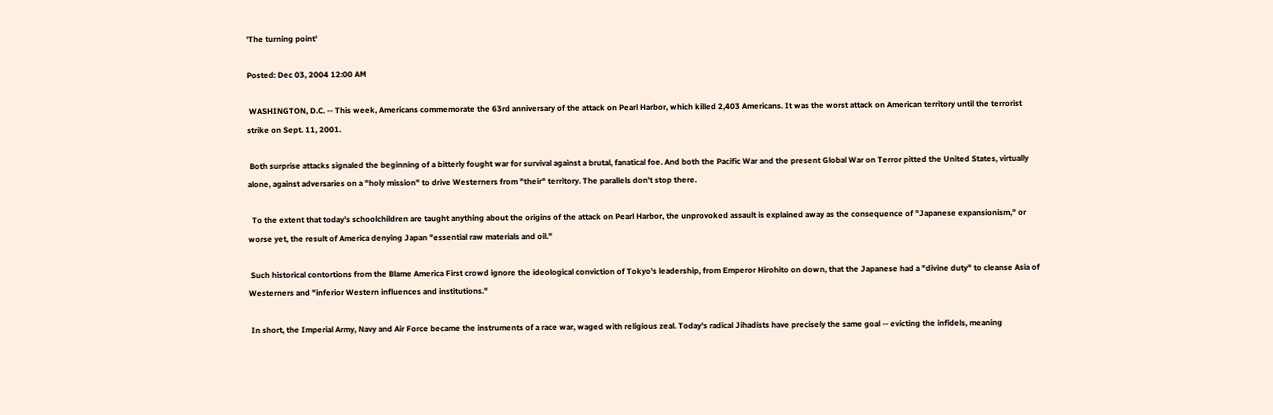'The turning point'

Posted: Dec 03, 2004 12:00 AM

 WASHINGTON, D.C. -- This week, Americans commemorate the 63rd anniversary of the attack on Pearl Harbor, which killed 2,403 Americans. It was the worst attack on American territory until the terrorist strike on Sept. 11, 2001.

 Both surprise attacks signaled the beginning of a bitterly fought war for survival against a brutal, fanatical foe. And both the Pacific War and the present Global War on Terror pitted the United States, virtually alone, against adversaries on a "holy mission" to drive Westerners from "their" territory. The parallels don't stop there.

  To the extent that today's schoolchildren are taught anything about the origins of the attack on Pearl Harbor, the unprovoked assault is explained away as the consequence of "Japanese expansionism," or worse yet, the result of America denying Japan "essential raw materials and oil."

 Such historical contortions from the Blame America First crowd ignore the ideological conviction of Tokyo's leadership, from Emperor Hirohito on down, that the Japanese had a "divine duty" to cleanse Asia of Westerners and "inferior Western influences and institutions."

 In short, the Imperial Army, Navy and Air Force became the instruments of a race war, waged with religious zeal. Today's radical Jihadists have precisely the same goal -- evicting the infidels, meaning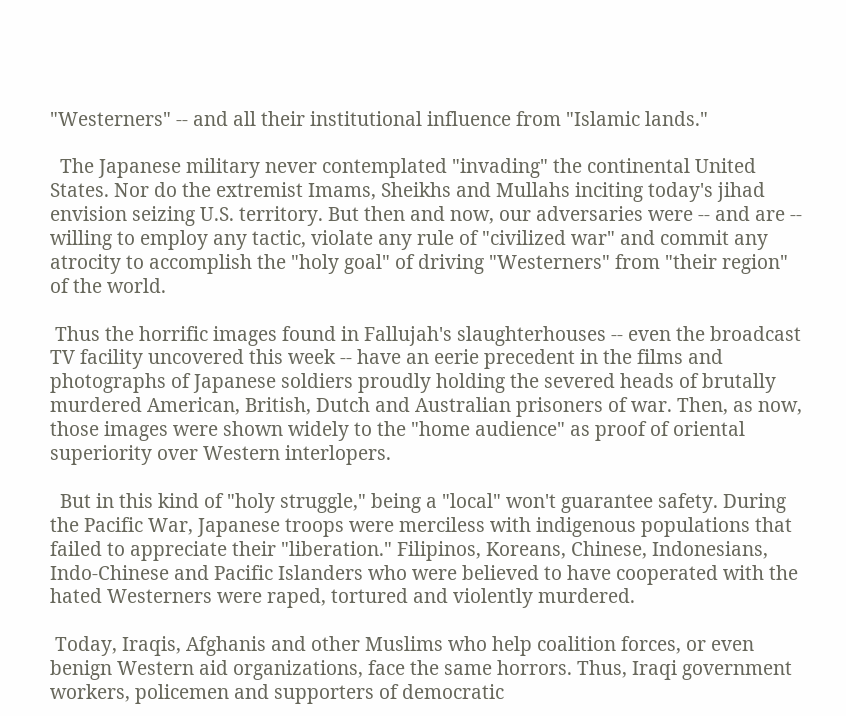"Westerners" -- and all their institutional influence from "Islamic lands."

  The Japanese military never contemplated "invading" the continental United States. Nor do the extremist Imams, Sheikhs and Mullahs inciting today's jihad envision seizing U.S. territory. But then and now, our adversaries were -- and are -- willing to employ any tactic, violate any rule of "civilized war" and commit any atrocity to accomplish the "holy goal" of driving "Westerners" from "their region" of the world.

 Thus the horrific images found in Fallujah's slaughterhouses -- even the broadcast TV facility uncovered this week -- have an eerie precedent in the films and photographs of Japanese soldiers proudly holding the severed heads of brutally murdered American, British, Dutch and Australian prisoners of war. Then, as now, those images were shown widely to the "home audience" as proof of oriental superiority over Western interlopers.

  But in this kind of "holy struggle," being a "local" won't guarantee safety. During the Pacific War, Japanese troops were merciless with indigenous populations that failed to appreciate their "liberation." Filipinos, Koreans, Chinese, Indonesians, Indo-Chinese and Pacific Islanders who were believed to have cooperated with the hated Westerners were raped, tortured and violently murdered.

 Today, Iraqis, Afghanis and other Muslims who help coalition forces, or even benign Western aid organizations, face the same horrors. Thus, Iraqi government workers, policemen and supporters of democratic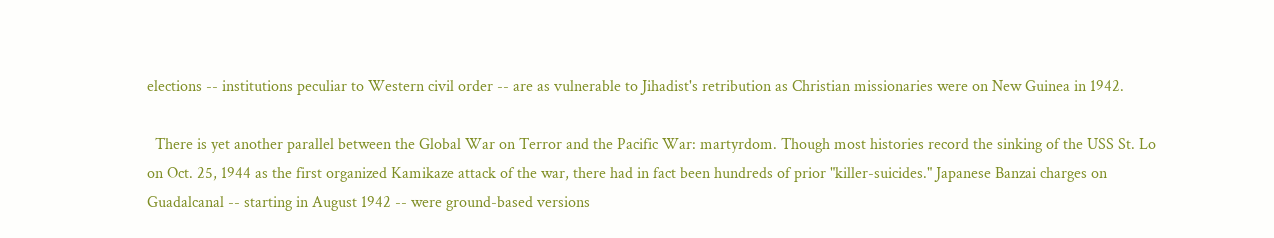elections -- institutions peculiar to Western civil order -- are as vulnerable to Jihadist's retribution as Christian missionaries were on New Guinea in 1942.

  There is yet another parallel between the Global War on Terror and the Pacific War: martyrdom. Though most histories record the sinking of the USS St. Lo on Oct. 25, 1944 as the first organized Kamikaze attack of the war, there had in fact been hundreds of prior "killer-suicides." Japanese Banzai charges on Guadalcanal -- starting in August 1942 -- were ground-based versions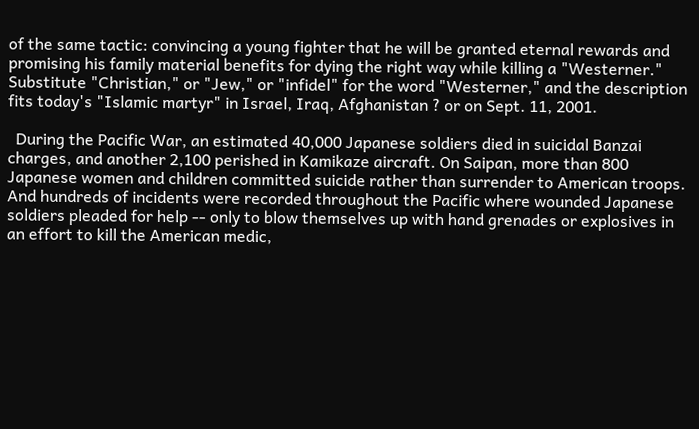of the same tactic: convincing a young fighter that he will be granted eternal rewards and promising his family material benefits for dying the right way while killing a "Westerner." Substitute "Christian," or "Jew," or "infidel" for the word "Westerner," and the description fits today's "Islamic martyr" in Israel, Iraq, Afghanistan ? or on Sept. 11, 2001.

  During the Pacific War, an estimated 40,000 Japanese soldiers died in suicidal Banzai charges, and another 2,100 perished in Kamikaze aircraft. On Saipan, more than 800 Japanese women and children committed suicide rather than surrender to American troops. And hundreds of incidents were recorded throughout the Pacific where wounded Japanese soldiers pleaded for help -- only to blow themselves up with hand grenades or explosives in an effort to kill the American medic,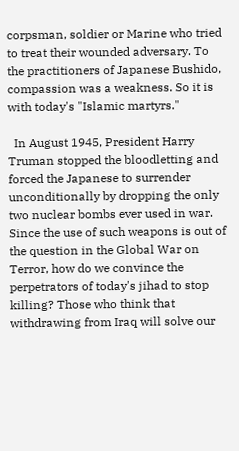corpsman, soldier or Marine who tried to treat their wounded adversary. To the practitioners of Japanese Bushido, compassion was a weakness. So it is with today's "Islamic martyrs."

  In August 1945, President Harry Truman stopped the bloodletting and forced the Japanese to surrender unconditionally by dropping the only two nuclear bombs ever used in war. Since the use of such weapons is out of the question in the Global War on Terror, how do we convince the perpetrators of today's jihad to stop killing? Those who think that withdrawing from Iraq will solve our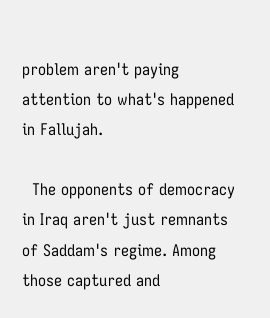problem aren't paying attention to what's happened in Fallujah.

  The opponents of democracy in Iraq aren't just remnants of Saddam's regime. Among those captured and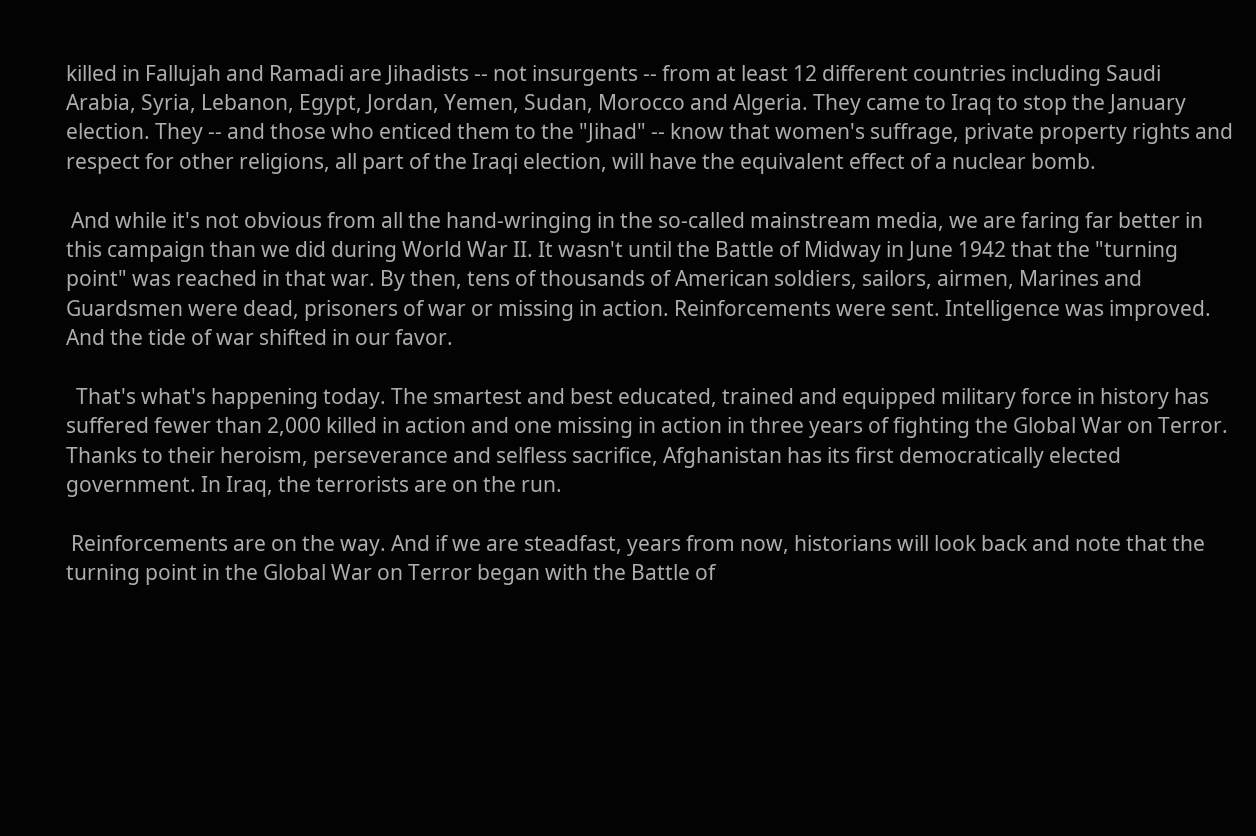killed in Fallujah and Ramadi are Jihadists -- not insurgents -- from at least 12 different countries including Saudi Arabia, Syria, Lebanon, Egypt, Jordan, Yemen, Sudan, Morocco and Algeria. They came to Iraq to stop the January election. They -- and those who enticed them to the "Jihad" -- know that women's suffrage, private property rights and respect for other religions, all part of the Iraqi election, will have the equivalent effect of a nuclear bomb.

 And while it's not obvious from all the hand-wringing in the so-called mainstream media, we are faring far better in this campaign than we did during World War II. It wasn't until the Battle of Midway in June 1942 that the "turning point" was reached in that war. By then, tens of thousands of American soldiers, sailors, airmen, Marines and Guardsmen were dead, prisoners of war or missing in action. Reinforcements were sent. Intelligence was improved. And the tide of war shifted in our favor.

  That's what's happening today. The smartest and best educated, trained and equipped military force in history has suffered fewer than 2,000 killed in action and one missing in action in three years of fighting the Global War on Terror. Thanks to their heroism, perseverance and selfless sacrifice, Afghanistan has its first democratically elected government. In Iraq, the terrorists are on the run.

 Reinforcements are on the way. And if we are steadfast, years from now, historians will look back and note that the turning point in the Global War on Terror began with the Battle of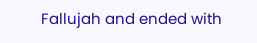Fallujah and ended with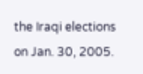the Iraqi elections on Jan. 30, 2005.